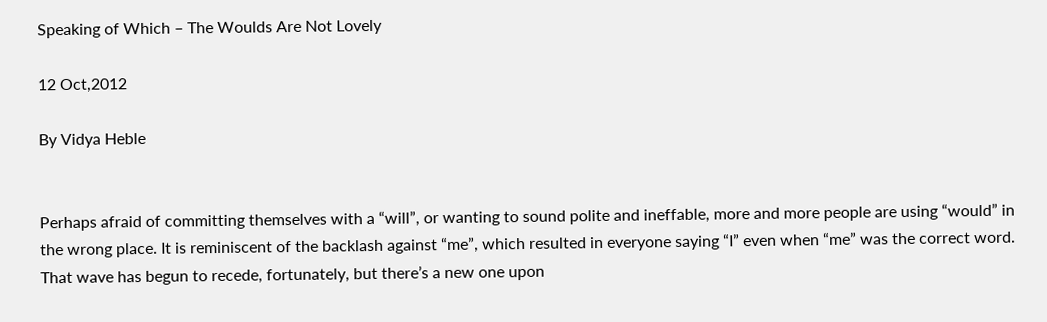Speaking of Which – The Woulds Are Not Lovely

12 Oct,2012

By Vidya Heble


Perhaps afraid of committing themselves with a “will”, or wanting to sound polite and ineffable, more and more people are using “would” in the wrong place. It is reminiscent of the backlash against “me”, which resulted in everyone saying “I” even when “me” was the correct word. That wave has begun to recede, fortunately, but there’s a new one upon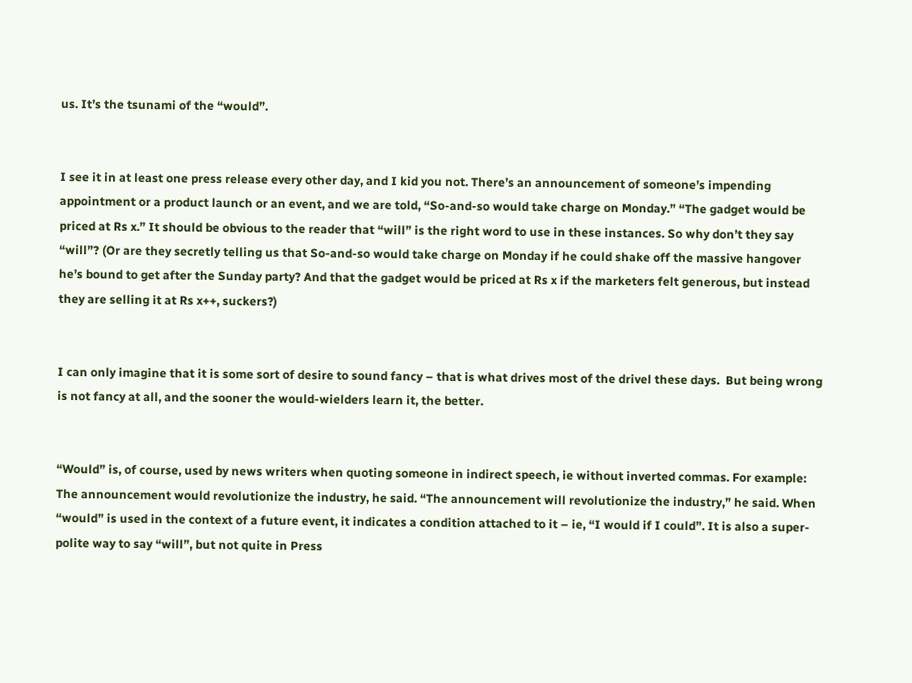us. It’s the tsunami of the “would”.


I see it in at least one press release every other day, and I kid you not. There’s an announcement of someone’s impending appointment or a product launch or an event, and we are told, “So-and-so would take charge on Monday.” “The gadget would be priced at Rs x.” It should be obvious to the reader that “will” is the right word to use in these instances. So why don’t they say “will”? (Or are they secretly telling us that So-and-so would take charge on Monday if he could shake off the massive hangover he’s bound to get after the Sunday party? And that the gadget would be priced at Rs x if the marketers felt generous, but instead they are selling it at Rs x++, suckers?)


I can only imagine that it is some sort of desire to sound fancy – that is what drives most of the drivel these days.  But being wrong is not fancy at all, and the sooner the would-wielders learn it, the better.


“Would” is, of course, used by news writers when quoting someone in indirect speech, ie without inverted commas. For example: The announcement would revolutionize the industry, he said. “The announcement will revolutionize the industry,” he said. When “would” is used in the context of a future event, it indicates a condition attached to it – ie, “I would if I could”. It is also a super-polite way to say “will”, but not quite in Press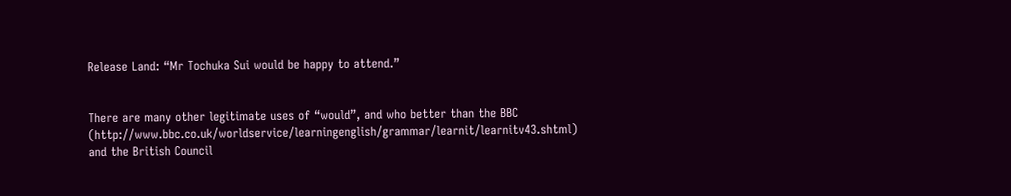Release Land: “Mr Tochuka Sui would be happy to attend.”


There are many other legitimate uses of “would”, and who better than the BBC (http://www.bbc.co.uk/worldservice/learningenglish/grammar/learnit/learnitv43.shtml)  and the British Council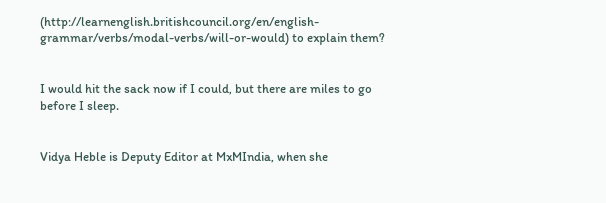(http://learnenglish.britishcouncil.org/en/english-grammar/verbs/modal-verbs/will-or-would) to explain them?


I would hit the sack now if I could, but there are miles to go before I sleep.


Vidya Heble is Deputy Editor at MxMIndia, when she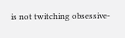is not twitching obsessive-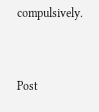compulsively.


Post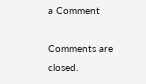a Comment

Comments are closed.